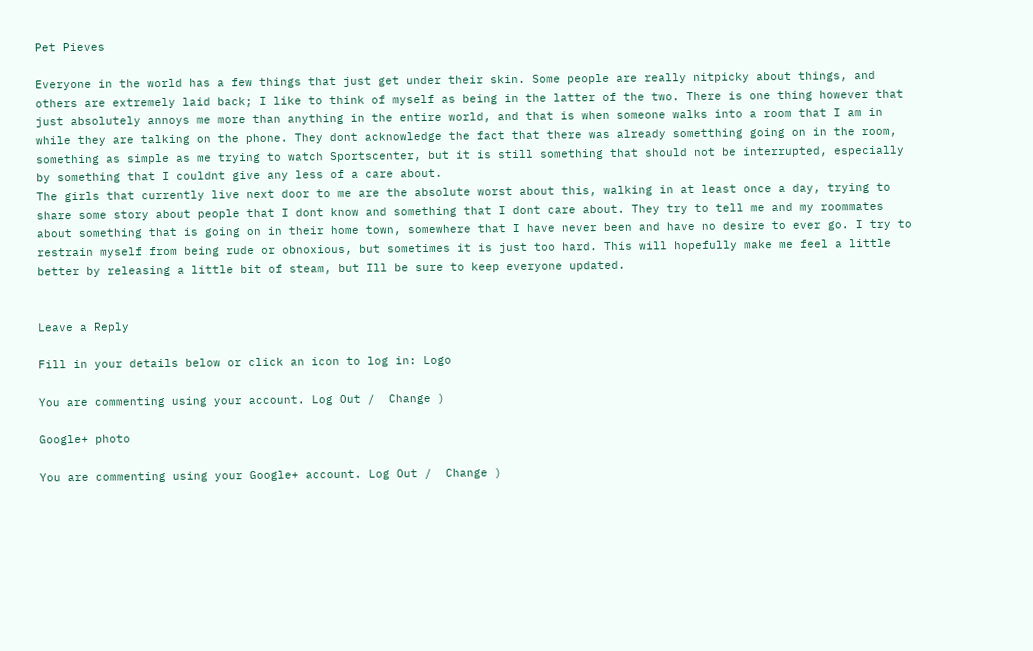Pet Pieves

Everyone in the world has a few things that just get under their skin. Some people are really nitpicky about things, and others are extremely laid back; I like to think of myself as being in the latter of the two. There is one thing however that just absolutely annoys me more than anything in the entire world, and that is when someone walks into a room that I am in while they are talking on the phone. They dont acknowledge the fact that there was already sometthing going on in the room, something as simple as me trying to watch Sportscenter, but it is still something that should not be interrupted, especially by something that I couldnt give any less of a care about.
The girls that currently live next door to me are the absolute worst about this, walking in at least once a day, trying to share some story about people that I dont know and something that I dont care about. They try to tell me and my roommates about something that is going on in their home town, somewhere that I have never been and have no desire to ever go. I try to restrain myself from being rude or obnoxious, but sometimes it is just too hard. This will hopefully make me feel a little better by releasing a little bit of steam, but Ill be sure to keep everyone updated.


Leave a Reply

Fill in your details below or click an icon to log in: Logo

You are commenting using your account. Log Out /  Change )

Google+ photo

You are commenting using your Google+ account. Log Out /  Change )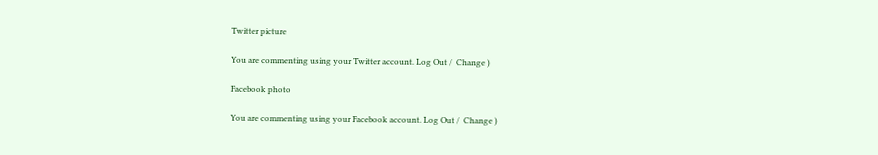Twitter picture

You are commenting using your Twitter account. Log Out /  Change )

Facebook photo

You are commenting using your Facebook account. Log Out /  Change )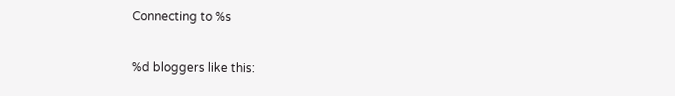Connecting to %s

%d bloggers like this: